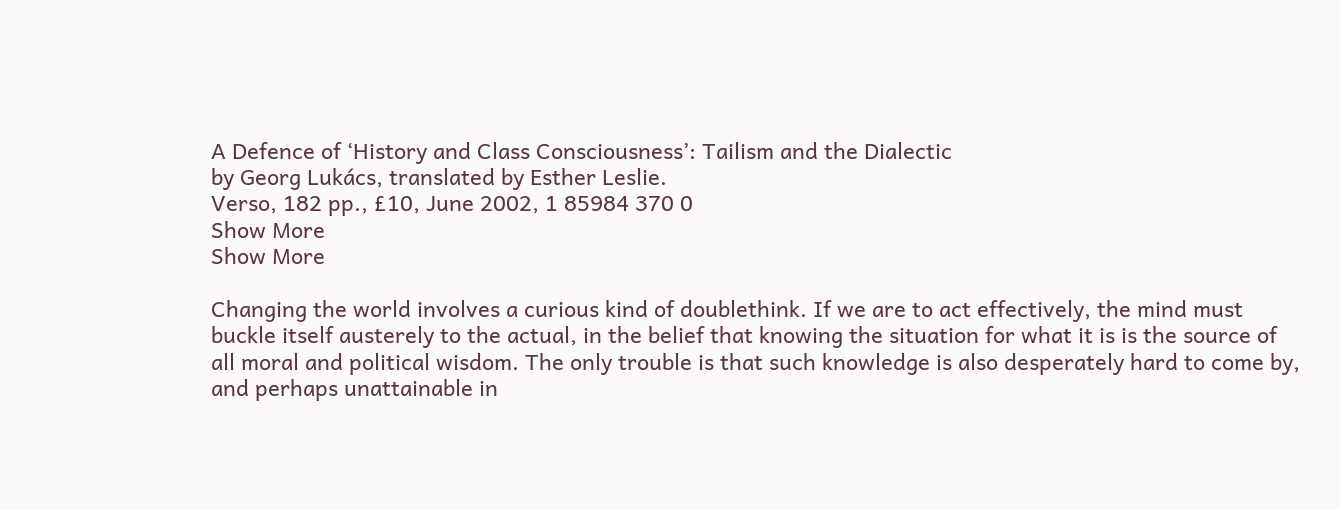A Defence of ‘History and Class Consciousness’: Tailism and the Dialectic
by Georg Lukács, translated by Esther Leslie.
Verso, 182 pp., £10, June 2002, 1 85984 370 0
Show More
Show More

Changing the world involves a curious kind of doublethink. If we are to act effectively, the mind must buckle itself austerely to the actual, in the belief that knowing the situation for what it is is the source of all moral and political wisdom. The only trouble is that such knowledge is also desperately hard to come by, and perhaps unattainable in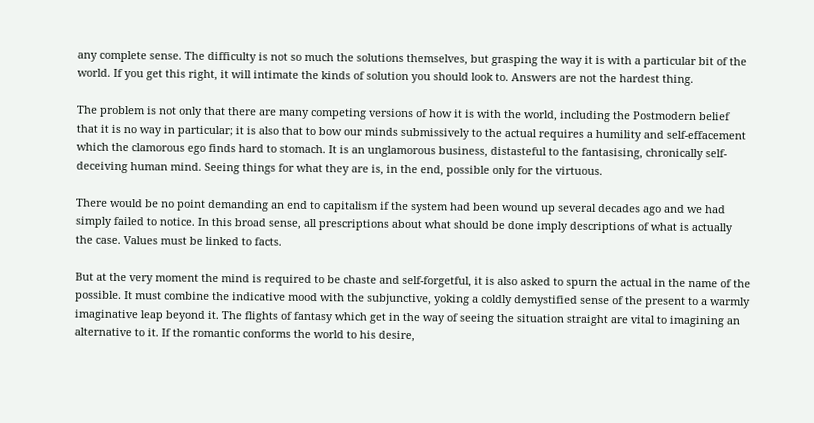any complete sense. The difficulty is not so much the solutions themselves, but grasping the way it is with a particular bit of the world. If you get this right, it will intimate the kinds of solution you should look to. Answers are not the hardest thing.

The problem is not only that there are many competing versions of how it is with the world, including the Postmodern belief that it is no way in particular; it is also that to bow our minds submissively to the actual requires a humility and self-effacement which the clamorous ego finds hard to stomach. It is an unglamorous business, distasteful to the fantasising, chronically self-deceiving human mind. Seeing things for what they are is, in the end, possible only for the virtuous.

There would be no point demanding an end to capitalism if the system had been wound up several decades ago and we had simply failed to notice. In this broad sense, all prescriptions about what should be done imply descriptions of what is actually the case. Values must be linked to facts.

But at the very moment the mind is required to be chaste and self-forgetful, it is also asked to spurn the actual in the name of the possible. It must combine the indicative mood with the subjunctive, yoking a coldly demystified sense of the present to a warmly imaginative leap beyond it. The flights of fantasy which get in the way of seeing the situation straight are vital to imagining an alternative to it. If the romantic conforms the world to his desire,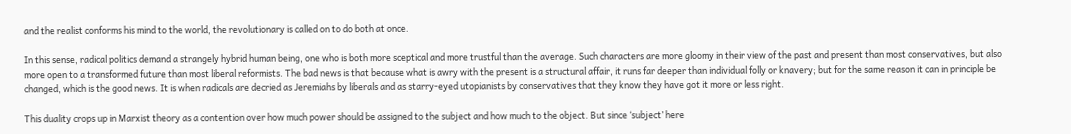and the realist conforms his mind to the world, the revolutionary is called on to do both at once.

In this sense, radical politics demand a strangely hybrid human being, one who is both more sceptical and more trustful than the average. Such characters are more gloomy in their view of the past and present than most conservatives, but also more open to a transformed future than most liberal reformists. The bad news is that because what is awry with the present is a structural affair, it runs far deeper than individual folly or knavery; but for the same reason it can in principle be changed, which is the good news. It is when radicals are decried as Jeremiahs by liberals and as starry-eyed utopianists by conservatives that they know they have got it more or less right.

This duality crops up in Marxist theory as a contention over how much power should be assigned to the subject and how much to the object. But since ‘subject’ here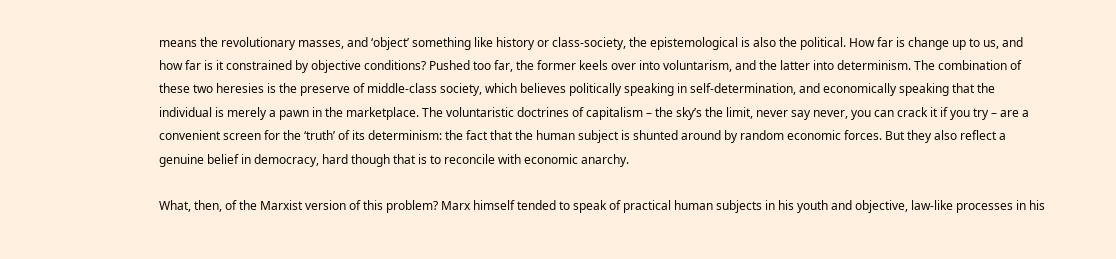means the revolutionary masses, and ‘object’ something like history or class-society, the epistemological is also the political. How far is change up to us, and how far is it constrained by objective conditions? Pushed too far, the former keels over into voluntarism, and the latter into determinism. The combination of these two heresies is the preserve of middle-class society, which believes politically speaking in self-determination, and economically speaking that the individual is merely a pawn in the marketplace. The voluntaristic doctrines of capitalism – the sky’s the limit, never say never, you can crack it if you try – are a convenient screen for the ‘truth’ of its determinism: the fact that the human subject is shunted around by random economic forces. But they also reflect a genuine belief in democracy, hard though that is to reconcile with economic anarchy.

What, then, of the Marxist version of this problem? Marx himself tended to speak of practical human subjects in his youth and objective, law-like processes in his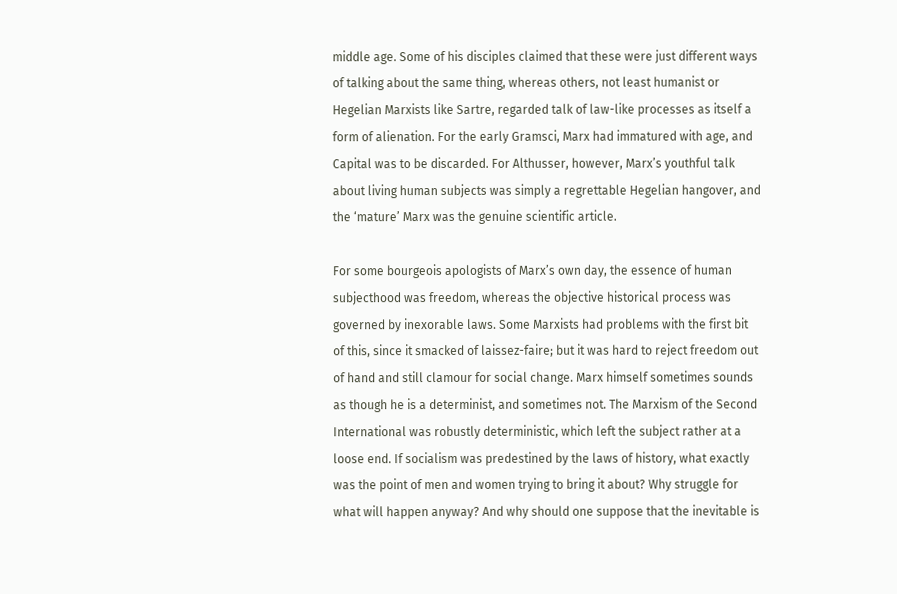middle age. Some of his disciples claimed that these were just different ways of talking about the same thing, whereas others, not least humanist or Hegelian Marxists like Sartre, regarded talk of law-like processes as itself a form of alienation. For the early Gramsci, Marx had immatured with age, and Capital was to be discarded. For Althusser, however, Marx’s youthful talk about living human subjects was simply a regrettable Hegelian hangover, and the ‘mature’ Marx was the genuine scientific article.

For some bourgeois apologists of Marx’s own day, the essence of human subjecthood was freedom, whereas the objective historical process was governed by inexorable laws. Some Marxists had problems with the first bit of this, since it smacked of laissez-faire; but it was hard to reject freedom out of hand and still clamour for social change. Marx himself sometimes sounds as though he is a determinist, and sometimes not. The Marxism of the Second International was robustly deterministic, which left the subject rather at a loose end. If socialism was predestined by the laws of history, what exactly was the point of men and women trying to bring it about? Why struggle for what will happen anyway? And why should one suppose that the inevitable is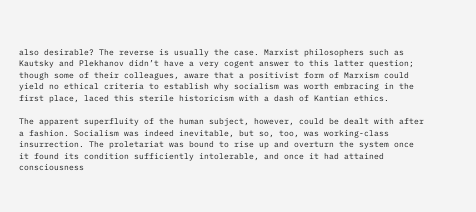also desirable? The reverse is usually the case. Marxist philosophers such as Kautsky and Plekhanov didn’t have a very cogent answer to this latter question; though some of their colleagues, aware that a positivist form of Marxism could yield no ethical criteria to establish why socialism was worth embracing in the first place, laced this sterile historicism with a dash of Kantian ethics.

The apparent superfluity of the human subject, however, could be dealt with after a fashion. Socialism was indeed inevitable, but so, too, was working-class insurrection. The proletariat was bound to rise up and overturn the system once it found its condition sufficiently intolerable, and once it had attained consciousness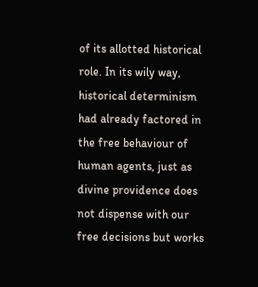of its allotted historical role. In its wily way, historical determinism had already factored in the free behaviour of human agents, just as divine providence does not dispense with our free decisions but works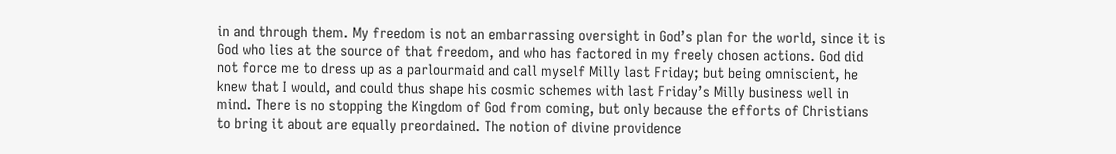in and through them. My freedom is not an embarrassing oversight in God’s plan for the world, since it is God who lies at the source of that freedom, and who has factored in my freely chosen actions. God did not force me to dress up as a parlourmaid and call myself Milly last Friday; but being omniscient, he knew that I would, and could thus shape his cosmic schemes with last Friday’s Milly business well in mind. There is no stopping the Kingdom of God from coming, but only because the efforts of Christians to bring it about are equally preordained. The notion of divine providence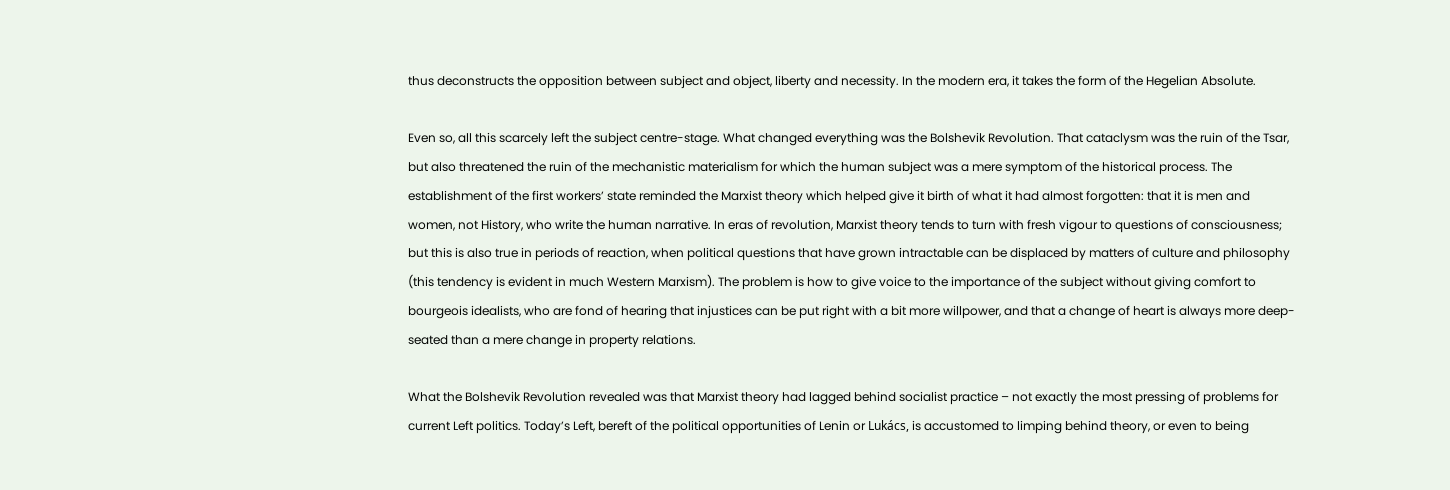thus deconstructs the opposition between subject and object, liberty and necessity. In the modern era, it takes the form of the Hegelian Absolute.

Even so, all this scarcely left the subject centre-stage. What changed everything was the Bolshevik Revolution. That cataclysm was the ruin of the Tsar, but also threatened the ruin of the mechanistic materialism for which the human subject was a mere symptom of the historical process. The establishment of the first workers’ state reminded the Marxist theory which helped give it birth of what it had almost forgotten: that it is men and women, not History, who write the human narrative. In eras of revolution, Marxist theory tends to turn with fresh vigour to questions of consciousness; but this is also true in periods of reaction, when political questions that have grown intractable can be displaced by matters of culture and philosophy (this tendency is evident in much Western Marxism). The problem is how to give voice to the importance of the subject without giving comfort to bourgeois idealists, who are fond of hearing that injustices can be put right with a bit more willpower, and that a change of heart is always more deep-seated than a mere change in property relations.

What the Bolshevik Revolution revealed was that Marxist theory had lagged behind socialist practice – not exactly the most pressing of problems for current Left politics. Today’s Left, bereft of the political opportunities of Lenin or Lukács, is accustomed to limping behind theory, or even to being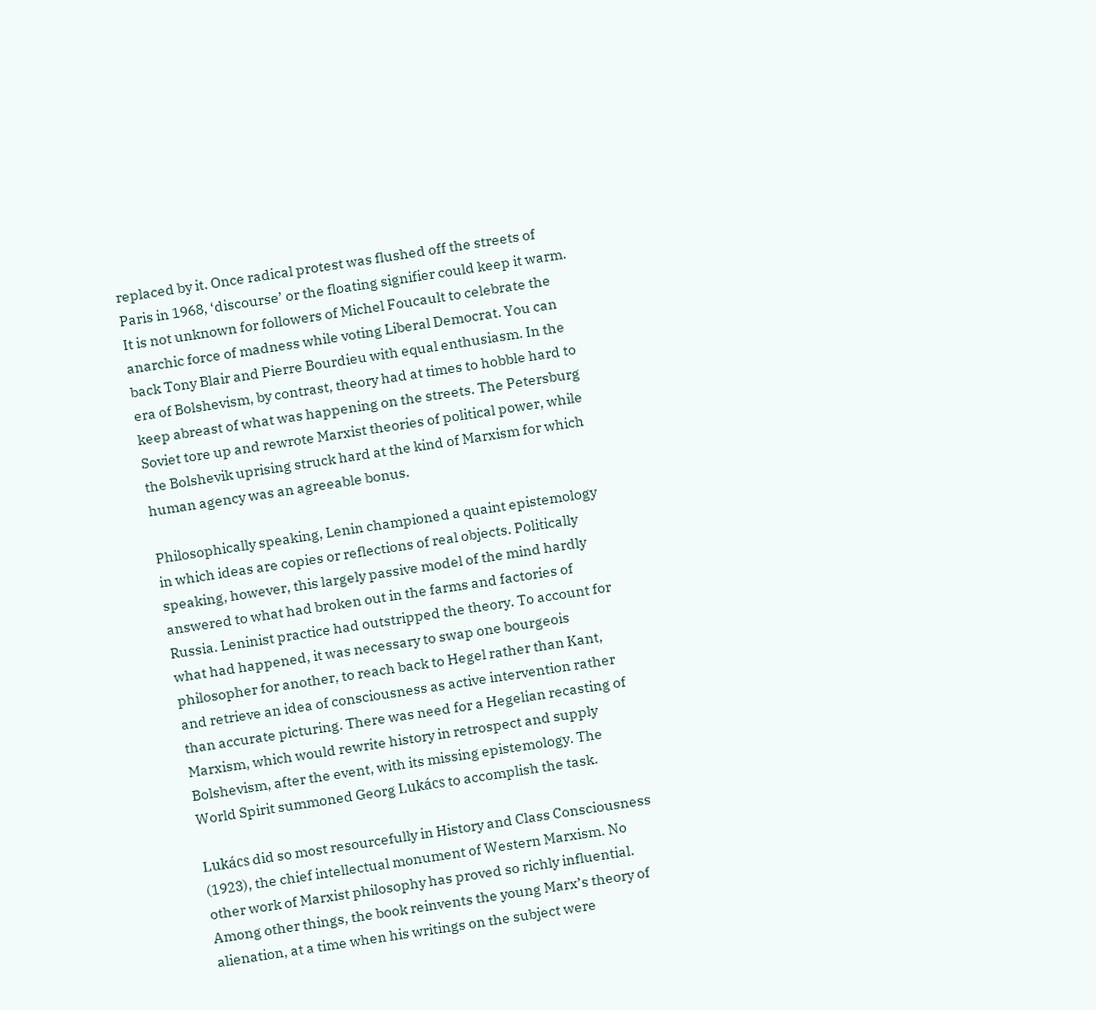replaced by it. Once radical protest was flushed off the streets of Paris in 1968, ‘discourse’ or the floating signifier could keep it warm. It is not unknown for followers of Michel Foucault to celebrate the anarchic force of madness while voting Liberal Democrat. You can back Tony Blair and Pierre Bourdieu with equal enthusiasm. In the era of Bolshevism, by contrast, theory had at times to hobble hard to keep abreast of what was happening on the streets. The Petersburg Soviet tore up and rewrote Marxist theories of political power, while the Bolshevik uprising struck hard at the kind of Marxism for which human agency was an agreeable bonus.

Philosophically speaking, Lenin championed a quaint epistemology in which ideas are copies or reflections of real objects. Politically speaking, however, this largely passive model of the mind hardly answered to what had broken out in the farms and factories of Russia. Leninist practice had outstripped the theory. To account for what had happened, it was necessary to swap one bourgeois philosopher for another, to reach back to Hegel rather than Kant, and retrieve an idea of consciousness as active intervention rather than accurate picturing. There was need for a Hegelian recasting of Marxism, which would rewrite history in retrospect and supply Bolshevism, after the event, with its missing epistemology. The World Spirit summoned Georg Lukács to accomplish the task.

Lukács did so most resourcefully in History and Class Consciousness (1923), the chief intellectual monument of Western Marxism. No other work of Marxist philosophy has proved so richly influential. Among other things, the book reinvents the young Marx’s theory of alienation, at a time when his writings on the subject were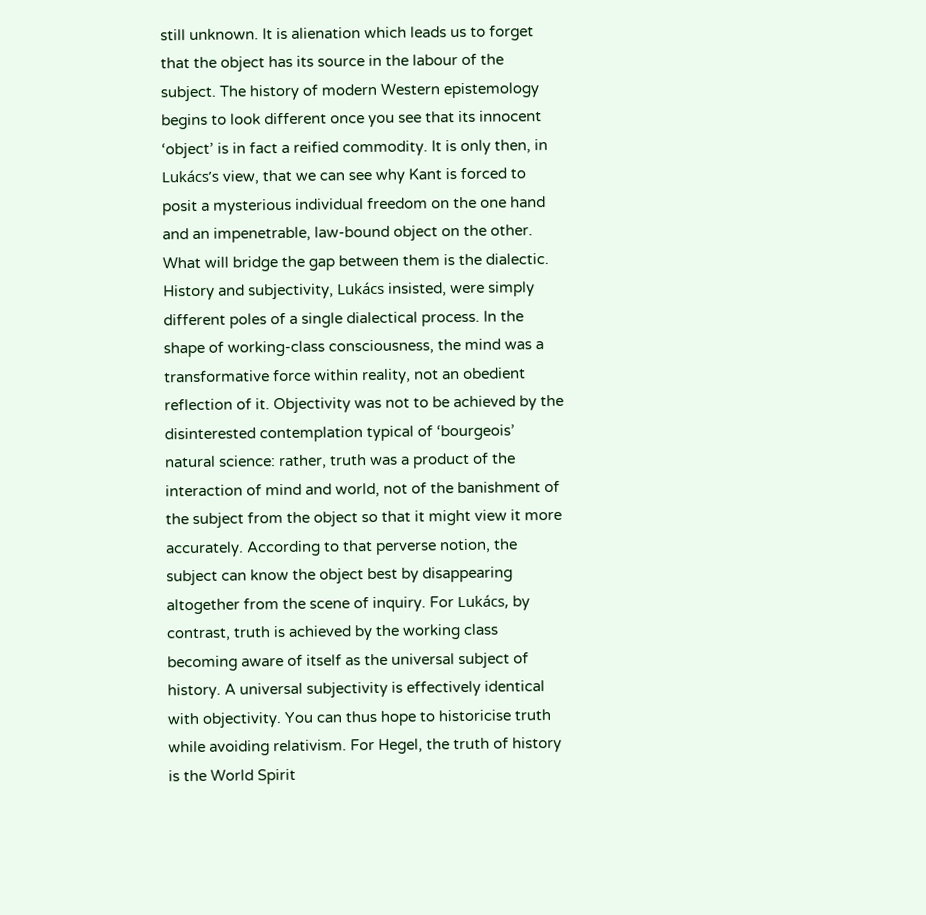still unknown. It is alienation which leads us to forget that the object has its source in the labour of the subject. The history of modern Western epistemology begins to look different once you see that its innocent ‘object’ is in fact a reified commodity. It is only then, in Lukács’s view, that we can see why Kant is forced to posit a mysterious individual freedom on the one hand and an impenetrable, law-bound object on the other. What will bridge the gap between them is the dialectic. History and subjectivity, Lukács insisted, were simply different poles of a single dialectical process. In the shape of working-class consciousness, the mind was a transformative force within reality, not an obedient reflection of it. Objectivity was not to be achieved by the disinterested contemplation typical of ‘bourgeois’ natural science: rather, truth was a product of the interaction of mind and world, not of the banishment of the subject from the object so that it might view it more accurately. According to that perverse notion, the subject can know the object best by disappearing altogether from the scene of inquiry. For Lukács, by contrast, truth is achieved by the working class becoming aware of itself as the universal subject of history. A universal subjectivity is effectively identical with objectivity. You can thus hope to historicise truth while avoiding relativism. For Hegel, the truth of history is the World Spirit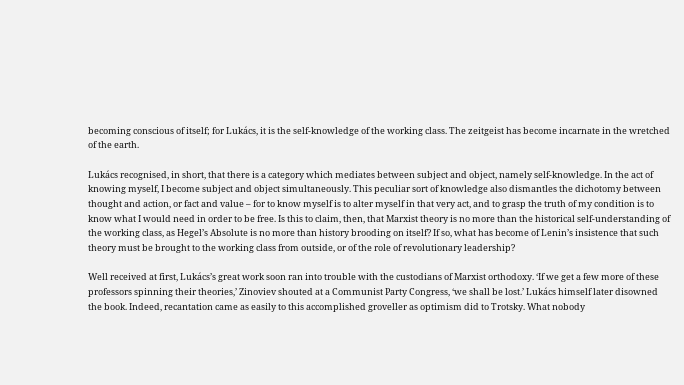becoming conscious of itself; for Lukács, it is the self-knowledge of the working class. The zeitgeist has become incarnate in the wretched of the earth.

Lukács recognised, in short, that there is a category which mediates between subject and object, namely self-knowledge. In the act of knowing myself, I become subject and object simultaneously. This peculiar sort of knowledge also dismantles the dichotomy between thought and action, or fact and value – for to know myself is to alter myself in that very act, and to grasp the truth of my condition is to know what I would need in order to be free. Is this to claim, then, that Marxist theory is no more than the historical self-understanding of the working class, as Hegel’s Absolute is no more than history brooding on itself? If so, what has become of Lenin’s insistence that such theory must be brought to the working class from outside, or of the role of revolutionary leadership?

Well received at first, Lukács’s great work soon ran into trouble with the custodians of Marxist orthodoxy. ‘If we get a few more of these professors spinning their theories,’ Zinoviev shouted at a Communist Party Congress, ‘we shall be lost.’ Lukács himself later disowned the book. Indeed, recantation came as easily to this accomplished groveller as optimism did to Trotsky. What nobody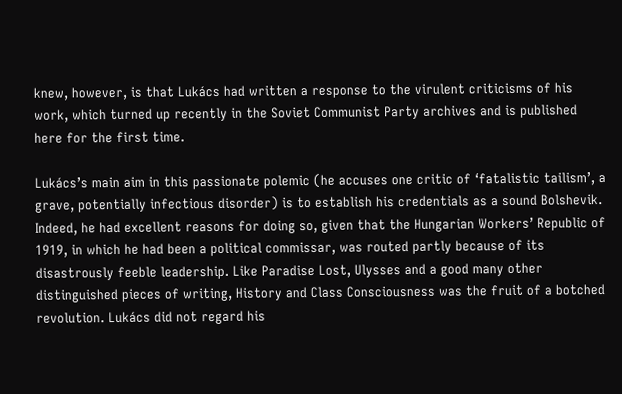knew, however, is that Lukács had written a response to the virulent criticisms of his work, which turned up recently in the Soviet Communist Party archives and is published here for the first time.

Lukács’s main aim in this passionate polemic (he accuses one critic of ‘fatalistic tailism’, a grave, potentially infectious disorder) is to establish his credentials as a sound Bolshevik. Indeed, he had excellent reasons for doing so, given that the Hungarian Workers’ Republic of 1919, in which he had been a political commissar, was routed partly because of its disastrously feeble leadership. Like Paradise Lost, Ulysses and a good many other distinguished pieces of writing, History and Class Consciousness was the fruit of a botched revolution. Lukács did not regard his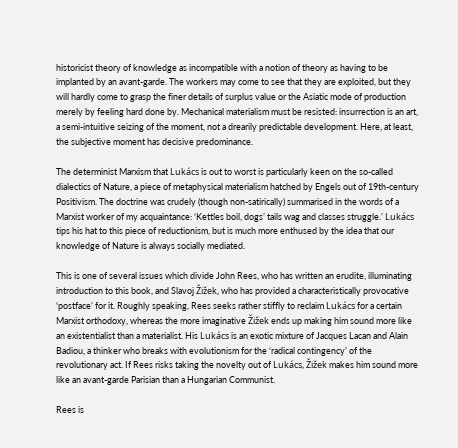historicist theory of knowledge as incompatible with a notion of theory as having to be implanted by an avant-garde. The workers may come to see that they are exploited, but they will hardly come to grasp the finer details of surplus value or the Asiatic mode of production merely by feeling hard done by. Mechanical materialism must be resisted: insurrection is an art, a semi-intuitive seizing of the moment, not a drearily predictable development. Here, at least, the subjective moment has decisive predominance.

The determinist Marxism that Lukács is out to worst is particularly keen on the so-called dialectics of Nature, a piece of metaphysical materialism hatched by Engels out of 19th-century Positivism. The doctrine was crudely (though non-satirically) summarised in the words of a Marxist worker of my acquaintance: ‘Kettles boil, dogs’ tails wag and classes struggle.’ Lukács tips his hat to this piece of reductionism, but is much more enthused by the idea that our knowledge of Nature is always socially mediated.

This is one of several issues which divide John Rees, who has written an erudite, illuminating introduction to this book, and Slavoj Žižek, who has provided a characteristically provocative ‘postface’ for it. Roughly speaking, Rees seeks rather stiffly to reclaim Lukács for a certain Marxist orthodoxy, whereas the more imaginative Žižek ends up making him sound more like an existentialist than a materialist. His Lukács is an exotic mixture of Jacques Lacan and Alain Badiou, a thinker who breaks with evolutionism for the ‘radical contingency’ of the revolutionary act. If Rees risks taking the novelty out of Lukács, Žižek makes him sound more like an avant-garde Parisian than a Hungarian Communist.

Rees is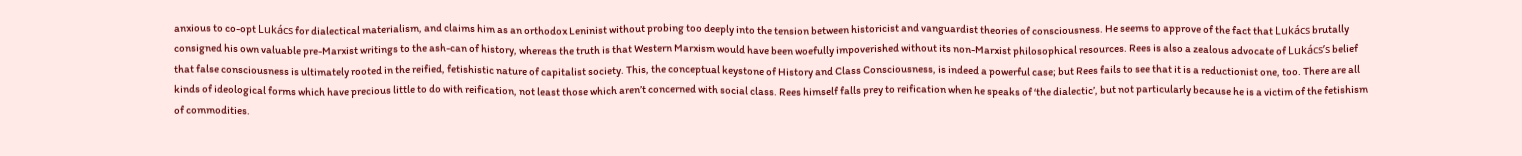anxious to co-opt Lukács for dialectical materialism, and claims him as an orthodox Leninist without probing too deeply into the tension between historicist and vanguardist theories of consciousness. He seems to approve of the fact that Lukács brutally consigned his own valuable pre-Marxist writings to the ash-can of history, whereas the truth is that Western Marxism would have been woefully impoverished without its non-Marxist philosophical resources. Rees is also a zealous advocate of Lukács’s belief that false consciousness is ultimately rooted in the reified, fetishistic nature of capitalist society. This, the conceptual keystone of History and Class Consciousness, is indeed a powerful case; but Rees fails to see that it is a reductionist one, too. There are all kinds of ideological forms which have precious little to do with reification, not least those which aren’t concerned with social class. Rees himself falls prey to reification when he speaks of ‘the dialectic’, but not particularly because he is a victim of the fetishism of commodities.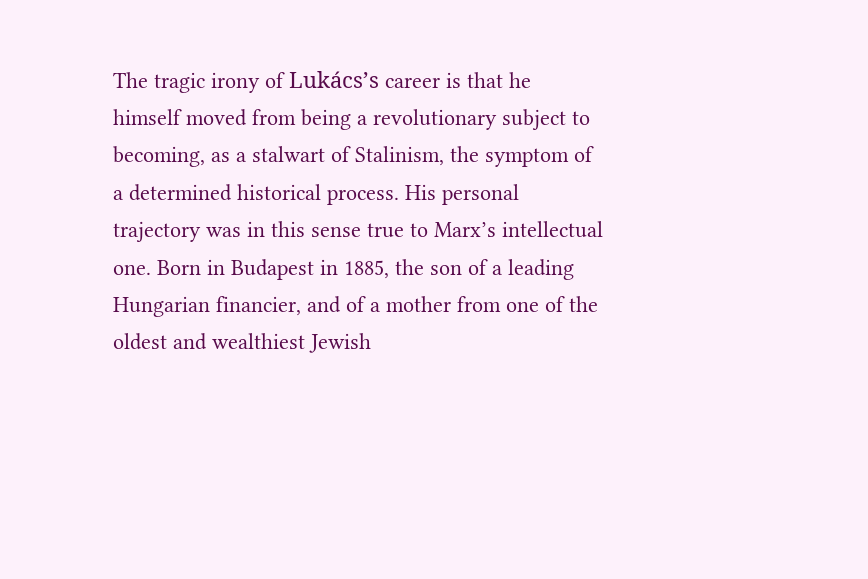The tragic irony of Lukács’s career is that he himself moved from being a revolutionary subject to becoming, as a stalwart of Stalinism, the symptom of a determined historical process. His personal trajectory was in this sense true to Marx’s intellectual one. Born in Budapest in 1885, the son of a leading Hungarian financier, and of a mother from one of the oldest and wealthiest Jewish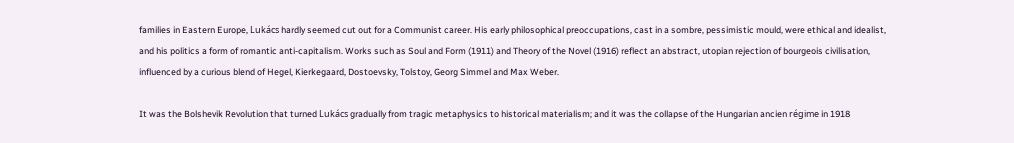families in Eastern Europe, Lukács hardly seemed cut out for a Communist career. His early philosophical preoccupations, cast in a sombre, pessimistic mould, were ethical and idealist, and his politics a form of romantic anti-capitalism. Works such as Soul and Form (1911) and Theory of the Novel (1916) reflect an abstract, utopian rejection of bourgeois civilisation, influenced by a curious blend of Hegel, Kierkegaard, Dostoevsky, Tolstoy, Georg Simmel and Max Weber.

It was the Bolshevik Revolution that turned Lukács gradually from tragic metaphysics to historical materialism; and it was the collapse of the Hungarian ancien régime in 1918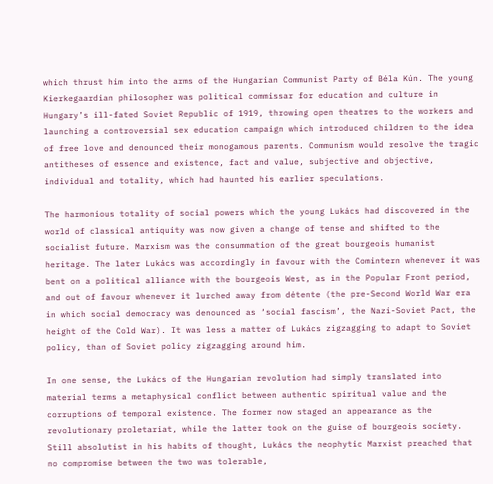which thrust him into the arms of the Hungarian Communist Party of Béla Kún. The young Kierkegaardian philosopher was political commissar for education and culture in Hungary’s ill-fated Soviet Republic of 1919, throwing open theatres to the workers and launching a controversial sex education campaign which introduced children to the idea of free love and denounced their monogamous parents. Communism would resolve the tragic antitheses of essence and existence, fact and value, subjective and objective, individual and totality, which had haunted his earlier speculations.

The harmonious totality of social powers which the young Lukács had discovered in the world of classical antiquity was now given a change of tense and shifted to the socialist future. Marxism was the consummation of the great bourgeois humanist heritage. The later Lukács was accordingly in favour with the Comintern whenever it was bent on a political alliance with the bourgeois West, as in the Popular Front period, and out of favour whenever it lurched away from détente (the pre-Second World War era in which social democracy was denounced as ‘social fascism’, the Nazi-Soviet Pact, the height of the Cold War). It was less a matter of Lukács zigzagging to adapt to Soviet policy, than of Soviet policy zigzagging around him.

In one sense, the Lukács of the Hungarian revolution had simply translated into material terms a metaphysical conflict between authentic spiritual value and the corruptions of temporal existence. The former now staged an appearance as the revolutionary proletariat, while the latter took on the guise of bourgeois society. Still absolutist in his habits of thought, Lukács the neophytic Marxist preached that no compromise between the two was tolerable,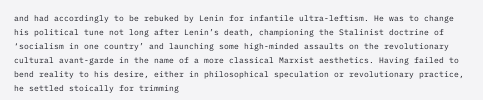and had accordingly to be rebuked by Lenin for infantile ultra-leftism. He was to change his political tune not long after Lenin’s death, championing the Stalinist doctrine of ‘socialism in one country’ and launching some high-minded assaults on the revolutionary cultural avant-garde in the name of a more classical Marxist aesthetics. Having failed to bend reality to his desire, either in philosophical speculation or revolutionary practice, he settled stoically for trimming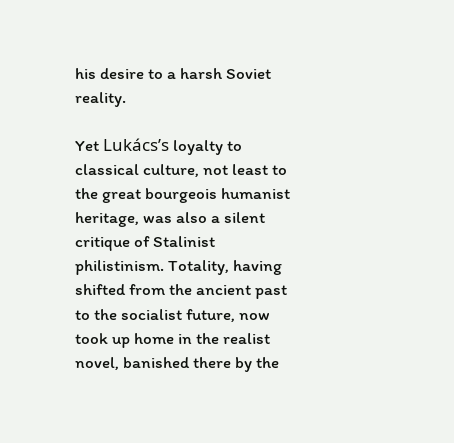his desire to a harsh Soviet reality.

Yet Lukács’s loyalty to classical culture, not least to the great bourgeois humanist heritage, was also a silent critique of Stalinist philistinism. Totality, having shifted from the ancient past to the socialist future, now took up home in the realist novel, banished there by the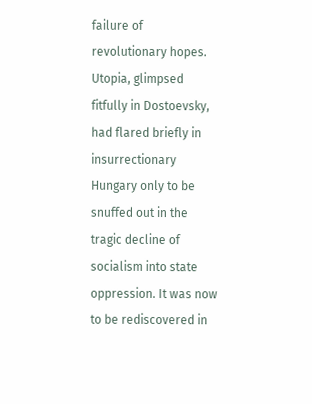failure of revolutionary hopes. Utopia, glimpsed fitfully in Dostoevsky, had flared briefly in insurrectionary Hungary only to be snuffed out in the tragic decline of socialism into state oppression. It was now to be rediscovered in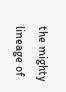the mighty lineage of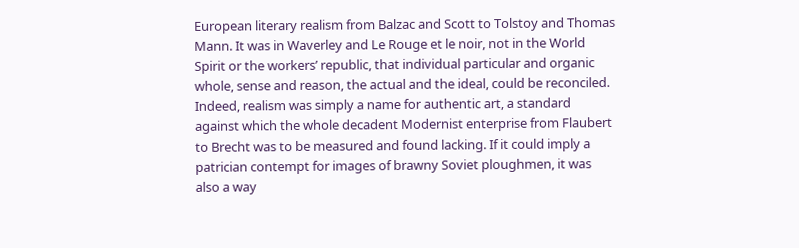European literary realism from Balzac and Scott to Tolstoy and Thomas Mann. It was in Waverley and Le Rouge et le noir, not in the World Spirit or the workers’ republic, that individual particular and organic whole, sense and reason, the actual and the ideal, could be reconciled. Indeed, realism was simply a name for authentic art, a standard against which the whole decadent Modernist enterprise from Flaubert to Brecht was to be measured and found lacking. If it could imply a patrician contempt for images of brawny Soviet ploughmen, it was also a way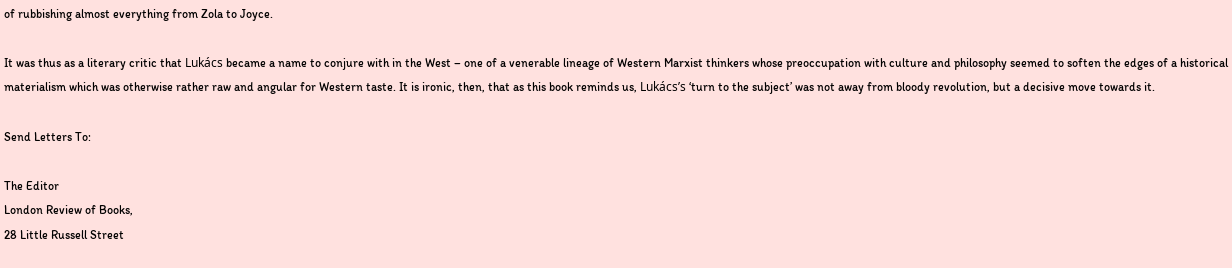of rubbishing almost everything from Zola to Joyce.

It was thus as a literary critic that Lukács became a name to conjure with in the West – one of a venerable lineage of Western Marxist thinkers whose preoccupation with culture and philosophy seemed to soften the edges of a historical materialism which was otherwise rather raw and angular for Western taste. It is ironic, then, that as this book reminds us, Lukács’s ‘turn to the subject’ was not away from bloody revolution, but a decisive move towards it.

Send Letters To:

The Editor
London Review of Books,
28 Little Russell Street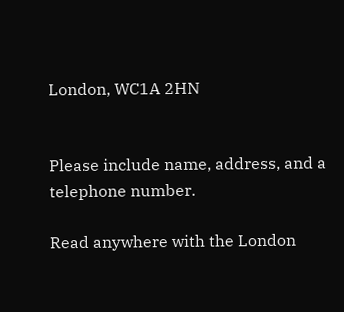London, WC1A 2HN


Please include name, address, and a telephone number.

Read anywhere with the London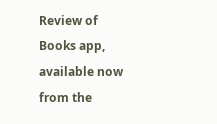Review of Books app, available now from the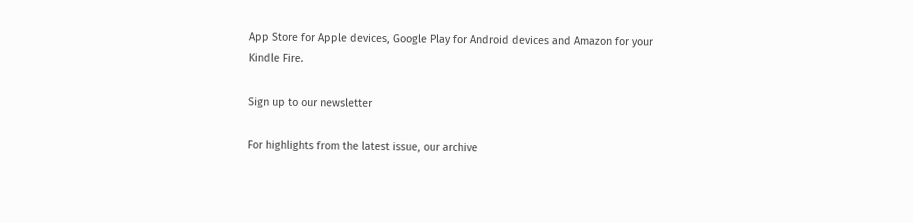App Store for Apple devices, Google Play for Android devices and Amazon for your Kindle Fire.

Sign up to our newsletter

For highlights from the latest issue, our archive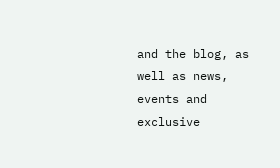and the blog, as well as news, events and exclusive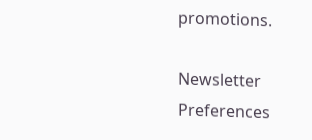promotions.

Newsletter Preferences